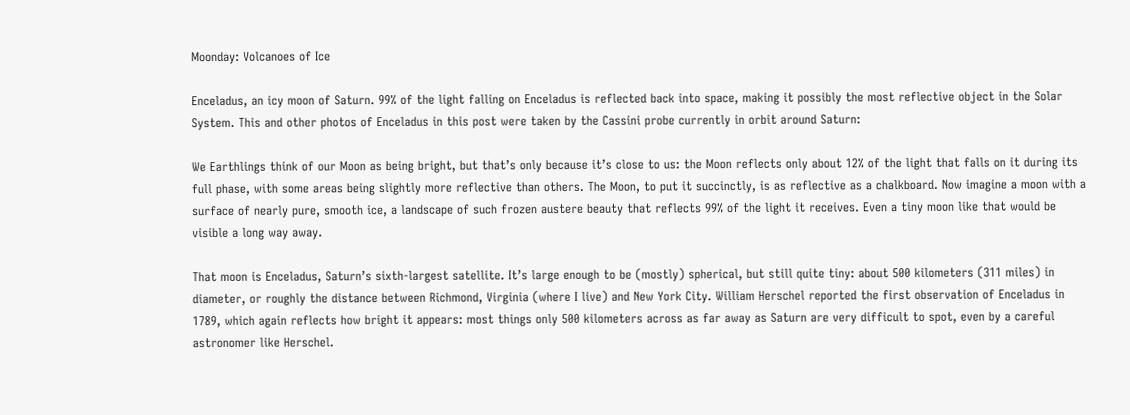Moonday: Volcanoes of Ice

Enceladus, an icy moon of Saturn. 99% of the light falling on Enceladus is reflected back into space, making it possibly the most reflective object in the Solar System. This and other photos of Enceladus in this post were taken by the Cassini probe currently in orbit around Saturn:

We Earthlings think of our Moon as being bright, but that’s only because it’s close to us: the Moon reflects only about 12% of the light that falls on it during its full phase, with some areas being slightly more reflective than others. The Moon, to put it succinctly, is as reflective as a chalkboard. Now imagine a moon with a surface of nearly pure, smooth ice, a landscape of such frozen austere beauty that reflects 99% of the light it receives. Even a tiny moon like that would be visible a long way away.

That moon is Enceladus, Saturn’s sixth-largest satellite. It’s large enough to be (mostly) spherical, but still quite tiny: about 500 kilometers (311 miles) in diameter, or roughly the distance between Richmond, Virginia (where I live) and New York City. William Herschel reported the first observation of Enceladus in 1789, which again reflects how bright it appears: most things only 500 kilometers across as far away as Saturn are very difficult to spot, even by a careful astronomer like Herschel.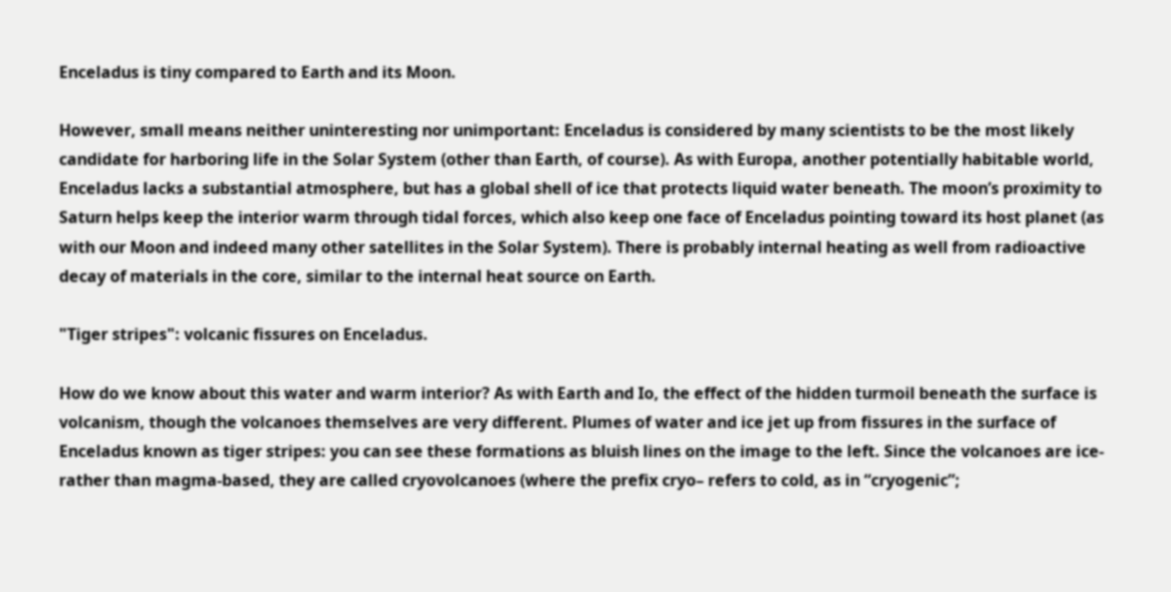Enceladus is tiny compared to Earth and its Moon.

However, small means neither uninteresting nor unimportant: Enceladus is considered by many scientists to be the most likely candidate for harboring life in the Solar System (other than Earth, of course). As with Europa, another potentially habitable world, Enceladus lacks a substantial atmosphere, but has a global shell of ice that protects liquid water beneath. The moon’s proximity to Saturn helps keep the interior warm through tidal forces, which also keep one face of Enceladus pointing toward its host planet (as with our Moon and indeed many other satellites in the Solar System). There is probably internal heating as well from radioactive decay of materials in the core, similar to the internal heat source on Earth.

"Tiger stripes": volcanic fissures on Enceladus.

How do we know about this water and warm interior? As with Earth and Io, the effect of the hidden turmoil beneath the surface is volcanism, though the volcanoes themselves are very different. Plumes of water and ice jet up from fissures in the surface of Enceladus known as tiger stripes: you can see these formations as bluish lines on the image to the left. Since the volcanoes are ice- rather than magma-based, they are called cryovolcanoes (where the prefix cryo– refers to cold, as in “cryogenic”;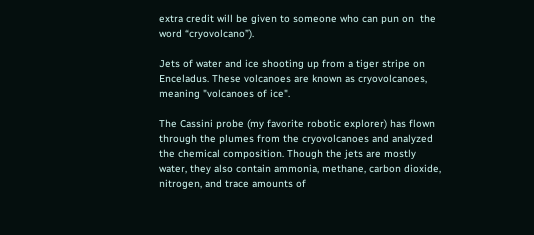extra credit will be given to someone who can pun on  the word “cryovolcano”).

Jets of water and ice shooting up from a tiger stripe on Enceladus. These volcanoes are known as cryovolcanoes, meaning "volcanoes of ice".

The Cassini probe (my favorite robotic explorer) has flown through the plumes from the cryovolcanoes and analyzed the chemical composition. Though the jets are mostly water, they also contain ammonia, methane, carbon dioxide, nitrogen, and trace amounts of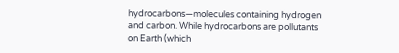hydrocarbons—molecules containing hydrogen and carbon. While hydrocarbons are pollutants on Earth (which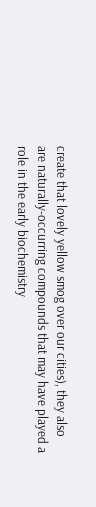create that lovely yellow smog over our cities), they also are naturally-occurring compounds that may have played a role in the early biochemistry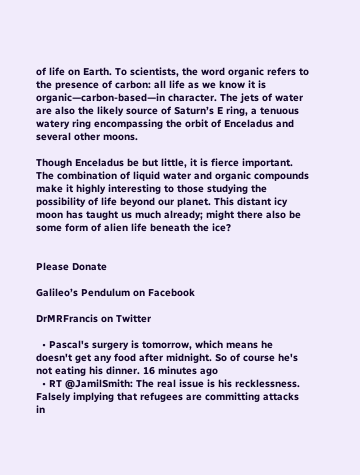of life on Earth. To scientists, the word organic refers to the presence of carbon: all life as we know it is organic—carbon-based—in character. The jets of water are also the likely source of Saturn’s E ring, a tenuous watery ring encompassing the orbit of Enceladus and several other moons.

Though Enceladus be but little, it is fierce important. The combination of liquid water and organic compounds make it highly interesting to those studying the possibility of life beyond our planet. This distant icy moon has taught us much already; might there also be some form of alien life beneath the ice?


Please Donate

Galileo’s Pendulum on Facebook

DrMRFrancis on Twitter

  • Pascal's surgery is tomorrow, which means he doesn't get any food after midnight. So of course he's not eating his dinner. 16 minutes ago
  • RT @JamilSmith: The real issue is his recklessness. Falsely implying that refugees are committing attacks in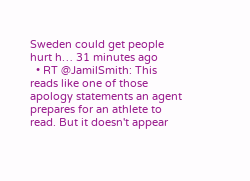Sweden could get people hurt h… 31 minutes ago
  • RT @JamilSmith: This reads like one of those apology statements an agent prepares for an athlete to read. But it doesn't appear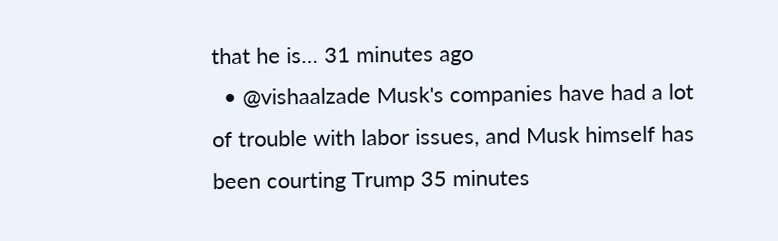that he is… 31 minutes ago
  • @vishaalzade Musk's companies have had a lot of trouble with labor issues, and Musk himself has been courting Trump 35 minutes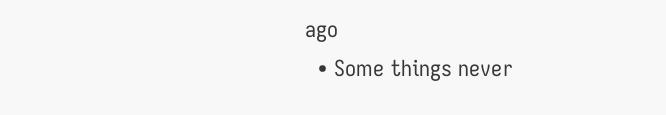ago
  • Some things never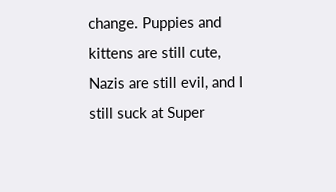change. Puppies and kittens are still cute, Nazis are still evil, and I still suck at Super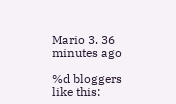Mario 3. 36 minutes ago

%d bloggers like this: